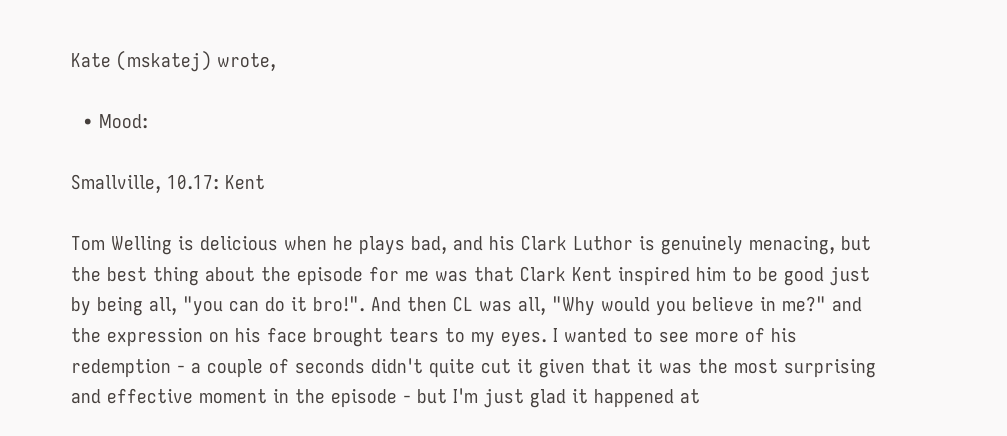Kate (mskatej) wrote,

  • Mood:

Smallville, 10.17: Kent

Tom Welling is delicious when he plays bad, and his Clark Luthor is genuinely menacing, but the best thing about the episode for me was that Clark Kent inspired him to be good just by being all, "you can do it bro!". And then CL was all, "Why would you believe in me?" and the expression on his face brought tears to my eyes. I wanted to see more of his redemption - a couple of seconds didn't quite cut it given that it was the most surprising and effective moment in the episode - but I'm just glad it happened at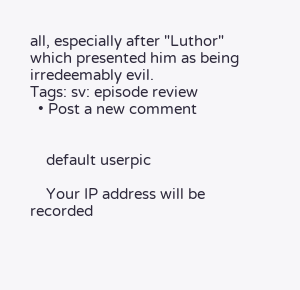all, especially after "Luthor" which presented him as being irredeemably evil.
Tags: sv: episode review
  • Post a new comment


    default userpic

    Your IP address will be recorded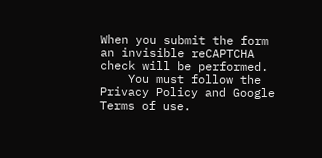When you submit the form an invisible reCAPTCHA check will be performed.
    You must follow the Privacy Policy and Google Terms of use.